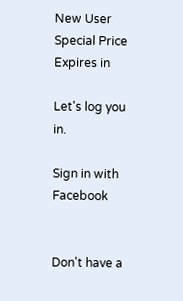New User Special Price Expires in

Let's log you in.

Sign in with Facebook


Don't have a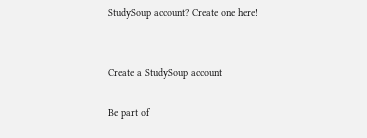StudySoup account? Create one here!


Create a StudySoup account

Be part of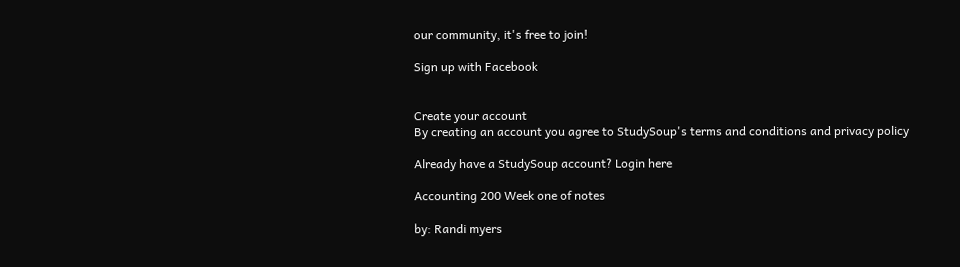our community, it's free to join!

Sign up with Facebook


Create your account
By creating an account you agree to StudySoup's terms and conditions and privacy policy

Already have a StudySoup account? Login here

Accounting 200 Week one of notes

by: Randi myers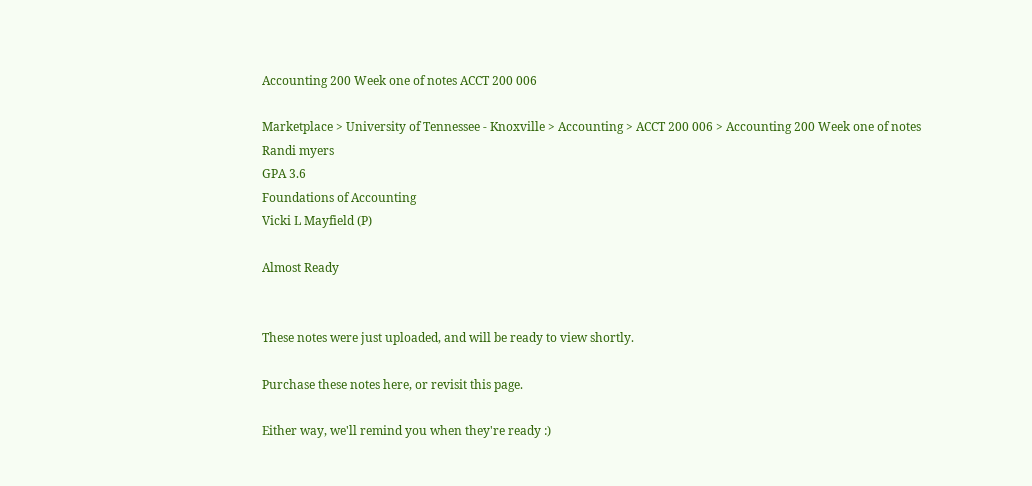Accounting 200 Week one of notes ACCT 200 006

Marketplace > University of Tennessee - Knoxville > Accounting > ACCT 200 006 > Accounting 200 Week one of notes
Randi myers
GPA 3.6
Foundations of Accounting
Vicki L Mayfield (P)

Almost Ready


These notes were just uploaded, and will be ready to view shortly.

Purchase these notes here, or revisit this page.

Either way, we'll remind you when they're ready :)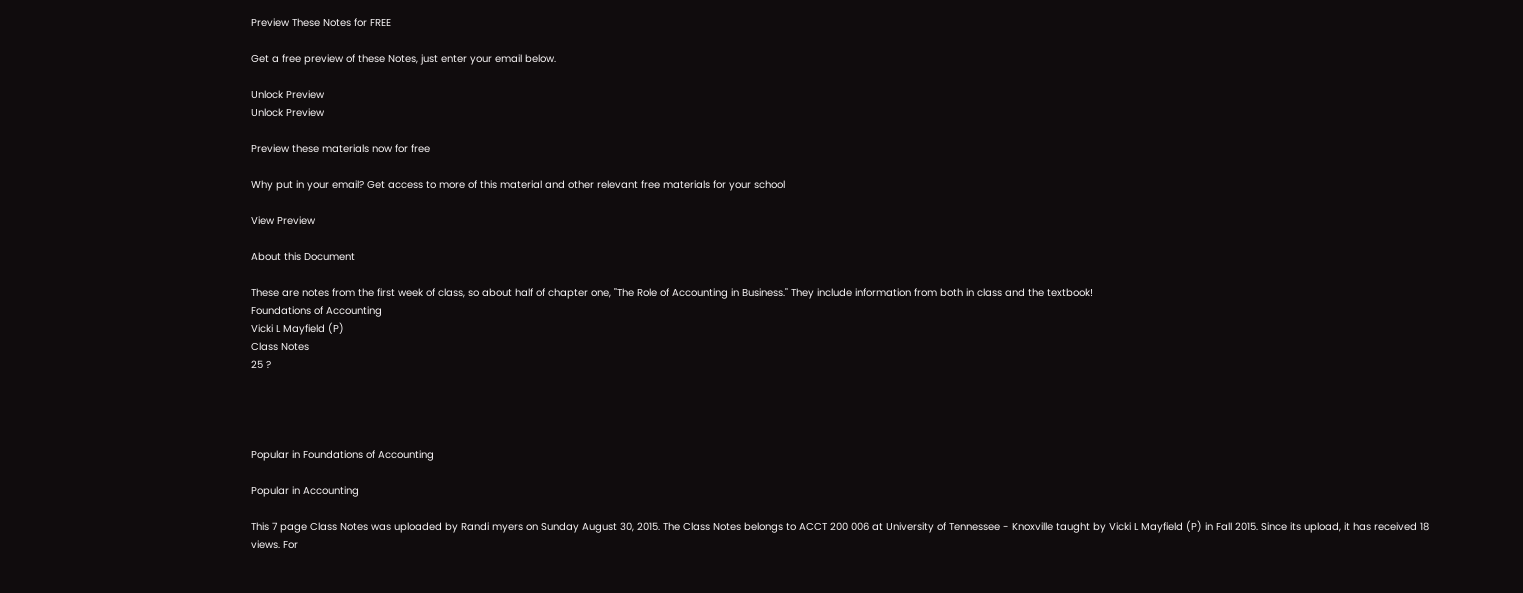Preview These Notes for FREE

Get a free preview of these Notes, just enter your email below.

Unlock Preview
Unlock Preview

Preview these materials now for free

Why put in your email? Get access to more of this material and other relevant free materials for your school

View Preview

About this Document

These are notes from the first week of class, so about half of chapter one, "The Role of Accounting in Business." They include information from both in class and the textbook!
Foundations of Accounting
Vicki L Mayfield (P)
Class Notes
25 ?




Popular in Foundations of Accounting

Popular in Accounting

This 7 page Class Notes was uploaded by Randi myers on Sunday August 30, 2015. The Class Notes belongs to ACCT 200 006 at University of Tennessee - Knoxville taught by Vicki L Mayfield (P) in Fall 2015. Since its upload, it has received 18 views. For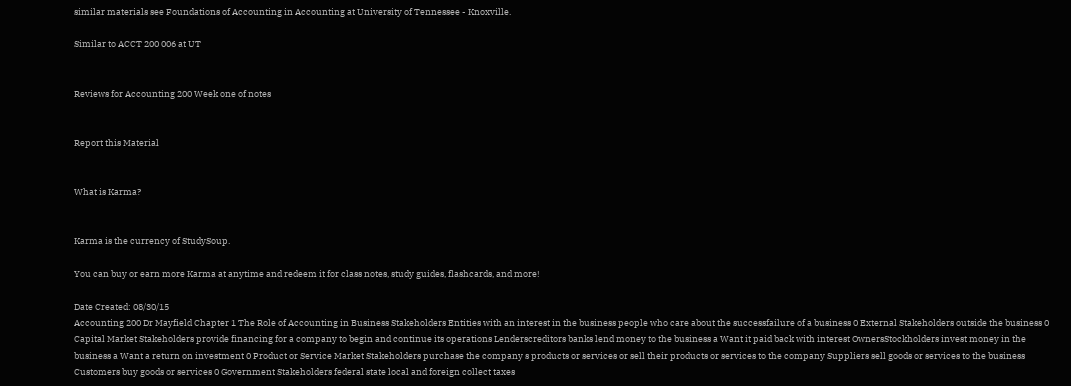similar materials see Foundations of Accounting in Accounting at University of Tennessee - Knoxville.

Similar to ACCT 200 006 at UT


Reviews for Accounting 200 Week one of notes


Report this Material


What is Karma?


Karma is the currency of StudySoup.

You can buy or earn more Karma at anytime and redeem it for class notes, study guides, flashcards, and more!

Date Created: 08/30/15
Accounting 200 Dr Mayfield Chapter 1 The Role of Accounting in Business Stakeholders Entities with an interest in the business people who care about the successfailure of a business 0 External Stakeholders outside the business 0 Capital Market Stakeholders provide financing for a company to begin and continue its operations Lenderscreditors banks lend money to the business a Want it paid back with interest OwnersStockholders invest money in the business a Want a return on investment 0 Product or Service Market Stakeholders purchase the company s products or services or sell their products or services to the company Suppliers sell goods or services to the business Customers buy goods or services 0 Government Stakeholders federal state local and foreign collect taxes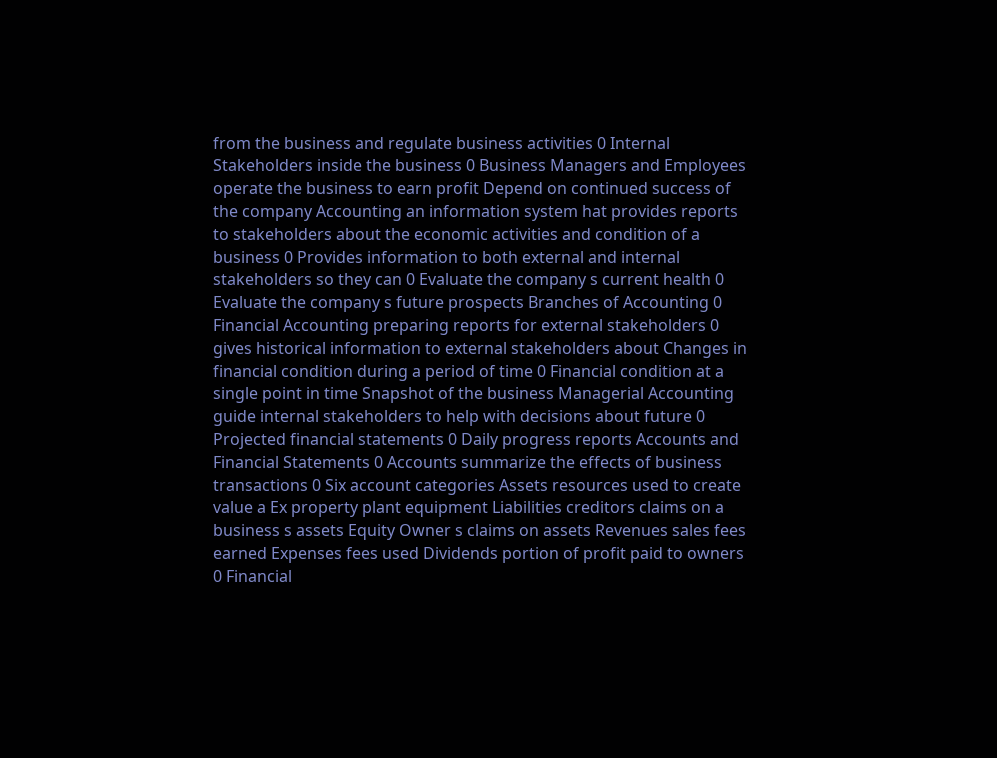from the business and regulate business activities 0 Internal Stakeholders inside the business 0 Business Managers and Employees operate the business to earn profit Depend on continued success of the company Accounting an information system hat provides reports to stakeholders about the economic activities and condition of a business 0 Provides information to both external and internal stakeholders so they can 0 Evaluate the company s current health 0 Evaluate the company s future prospects Branches of Accounting 0 Financial Accounting preparing reports for external stakeholders 0 gives historical information to external stakeholders about Changes in financial condition during a period of time 0 Financial condition at a single point in time Snapshot of the business Managerial Accounting guide internal stakeholders to help with decisions about future 0 Projected financial statements 0 Daily progress reports Accounts and Financial Statements 0 Accounts summarize the effects of business transactions 0 Six account categories Assets resources used to create value a Ex property plant equipment Liabilities creditors claims on a business s assets Equity Owner s claims on assets Revenues sales fees earned Expenses fees used Dividends portion of profit paid to owners 0 Financial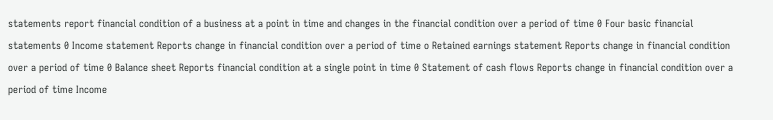statements report financial condition of a business at a point in time and changes in the financial condition over a period of time 0 Four basic financial statements 0 Income statement Reports change in financial condition over a period of time o Retained earnings statement Reports change in financial condition over a period of time 0 Balance sheet Reports financial condition at a single point in time 0 Statement of cash flows Reports change in financial condition over a period of time Income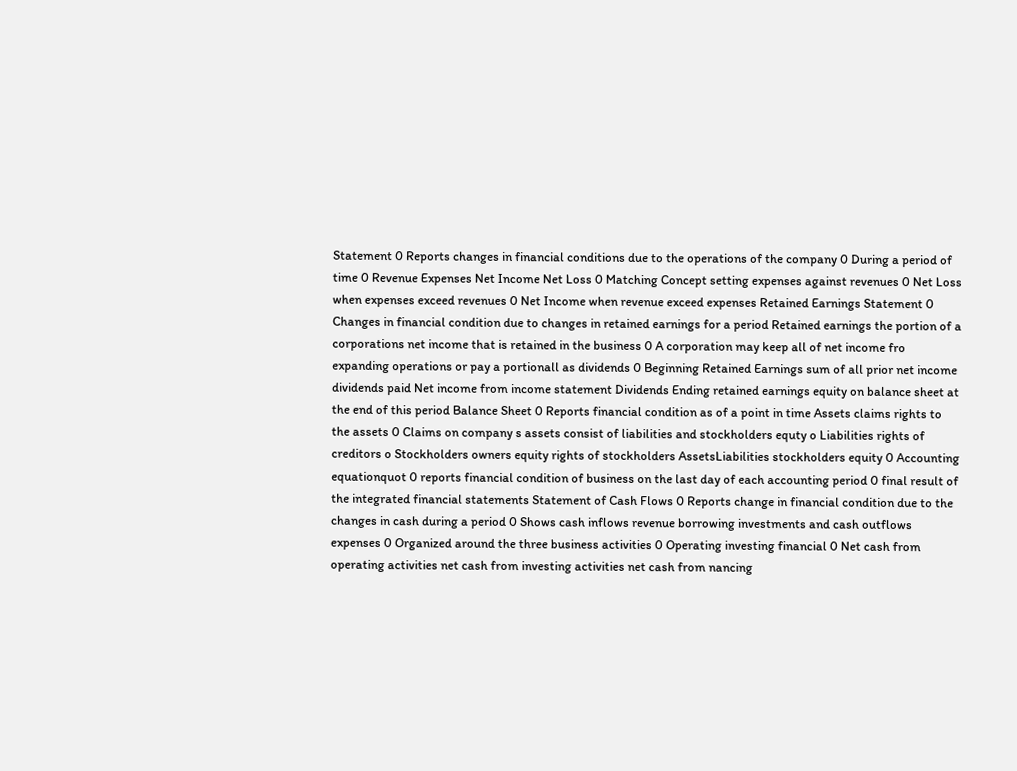Statement 0 Reports changes in financial conditions due to the operations of the company 0 During a period of time 0 Revenue Expenses Net Income Net Loss 0 Matching Concept setting expenses against revenues 0 Net Loss when expenses exceed revenues 0 Net Income when revenue exceed expenses Retained Earnings Statement 0 Changes in financial condition due to changes in retained earnings for a period Retained earnings the portion of a corporations net income that is retained in the business 0 A corporation may keep all of net income fro expanding operations or pay a portionall as dividends 0 Beginning Retained Earnings sum of all prior net income dividends paid Net income from income statement Dividends Ending retained earnings equity on balance sheet at the end of this period Balance Sheet 0 Reports financial condition as of a point in time Assets claims rights to the assets 0 Claims on company s assets consist of liabilities and stockholders equty o Liabilities rights of creditors o Stockholders owners equity rights of stockholders AssetsLiabilities stockholders equity 0 Accounting equationquot 0 reports financial condition of business on the last day of each accounting period 0 final result of the integrated financial statements Statement of Cash Flows 0 Reports change in financial condition due to the changes in cash during a period 0 Shows cash inflows revenue borrowing investments and cash outflows expenses 0 Organized around the three business activities 0 Operating investing financial 0 Net cash from operating activities net cash from investing activities net cash from nancing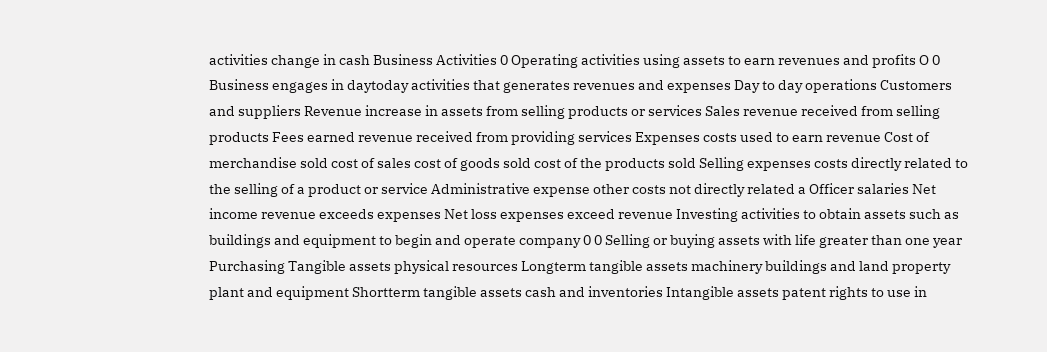activities change in cash Business Activities 0 Operating activities using assets to earn revenues and profits O 0 Business engages in daytoday activities that generates revenues and expenses Day to day operations Customers and suppliers Revenue increase in assets from selling products or services Sales revenue received from selling products Fees earned revenue received from providing services Expenses costs used to earn revenue Cost of merchandise sold cost of sales cost of goods sold cost of the products sold Selling expenses costs directly related to the selling of a product or service Administrative expense other costs not directly related a Officer salaries Net income revenue exceeds expenses Net loss expenses exceed revenue Investing activities to obtain assets such as buildings and equipment to begin and operate company 0 0 Selling or buying assets with life greater than one year Purchasing Tangible assets physical resources Longterm tangible assets machinery buildings and land property plant and equipment Shortterm tangible assets cash and inventories Intangible assets patent rights to use in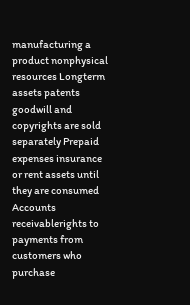manufacturing a product nonphysical resources Longterm assets patents goodwill and copyrights are sold separately Prepaid expenses insurance or rent assets until they are consumed Accounts receivablerights to payments from customers who purchase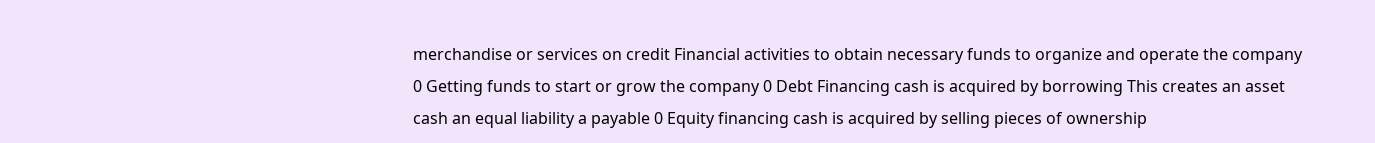merchandise or services on credit Financial activities to obtain necessary funds to organize and operate the company 0 Getting funds to start or grow the company 0 Debt Financing cash is acquired by borrowing This creates an asset cash an equal liability a payable 0 Equity financing cash is acquired by selling pieces of ownership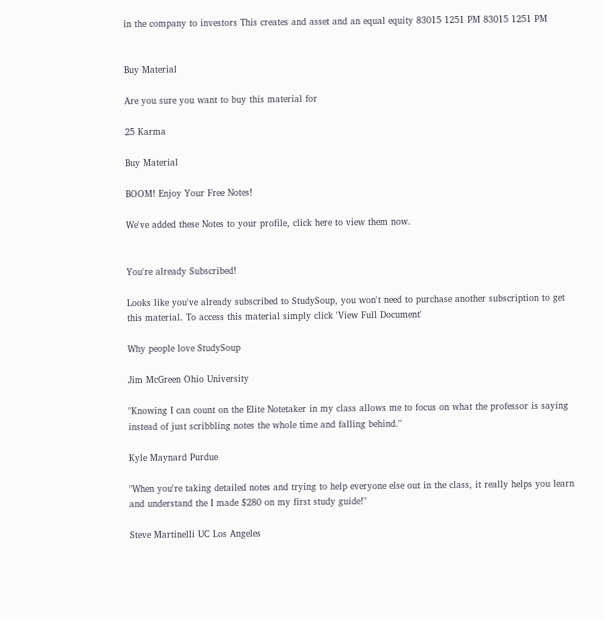in the company to investors This creates and asset and an equal equity 83015 1251 PM 83015 1251 PM


Buy Material

Are you sure you want to buy this material for

25 Karma

Buy Material

BOOM! Enjoy Your Free Notes!

We've added these Notes to your profile, click here to view them now.


You're already Subscribed!

Looks like you've already subscribed to StudySoup, you won't need to purchase another subscription to get this material. To access this material simply click 'View Full Document'

Why people love StudySoup

Jim McGreen Ohio University

"Knowing I can count on the Elite Notetaker in my class allows me to focus on what the professor is saying instead of just scribbling notes the whole time and falling behind."

Kyle Maynard Purdue

"When you're taking detailed notes and trying to help everyone else out in the class, it really helps you learn and understand the I made $280 on my first study guide!"

Steve Martinelli UC Los Angeles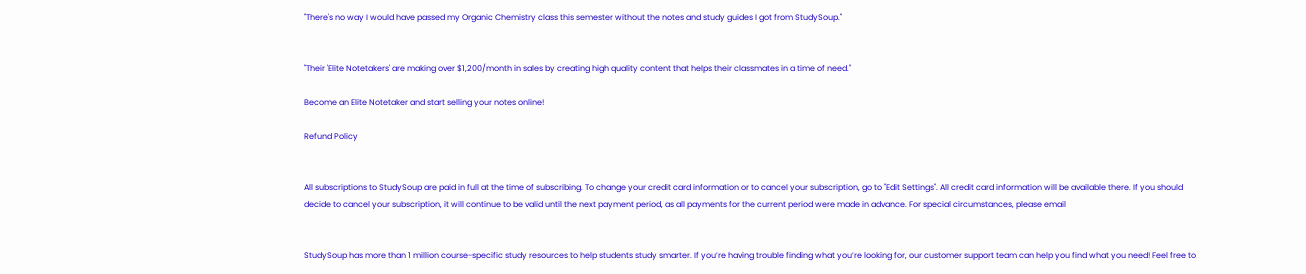"There's no way I would have passed my Organic Chemistry class this semester without the notes and study guides I got from StudySoup."


"Their 'Elite Notetakers' are making over $1,200/month in sales by creating high quality content that helps their classmates in a time of need."

Become an Elite Notetaker and start selling your notes online!

Refund Policy


All subscriptions to StudySoup are paid in full at the time of subscribing. To change your credit card information or to cancel your subscription, go to "Edit Settings". All credit card information will be available there. If you should decide to cancel your subscription, it will continue to be valid until the next payment period, as all payments for the current period were made in advance. For special circumstances, please email


StudySoup has more than 1 million course-specific study resources to help students study smarter. If you’re having trouble finding what you’re looking for, our customer support team can help you find what you need! Feel free to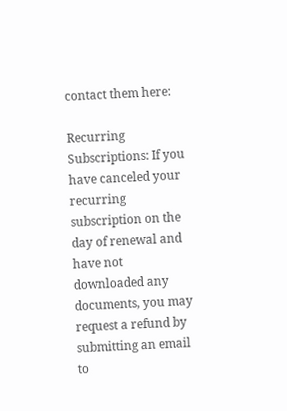contact them here:

Recurring Subscriptions: If you have canceled your recurring subscription on the day of renewal and have not downloaded any documents, you may request a refund by submitting an email to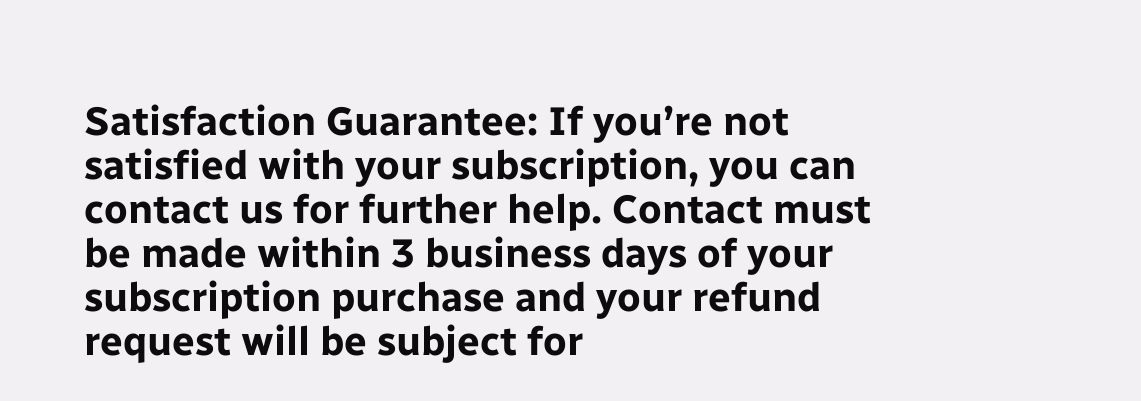Satisfaction Guarantee: If you’re not satisfied with your subscription, you can contact us for further help. Contact must be made within 3 business days of your subscription purchase and your refund request will be subject for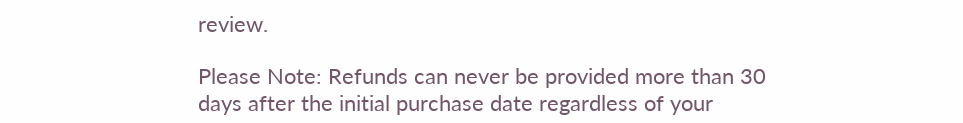review.

Please Note: Refunds can never be provided more than 30 days after the initial purchase date regardless of your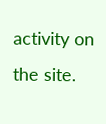activity on the site.